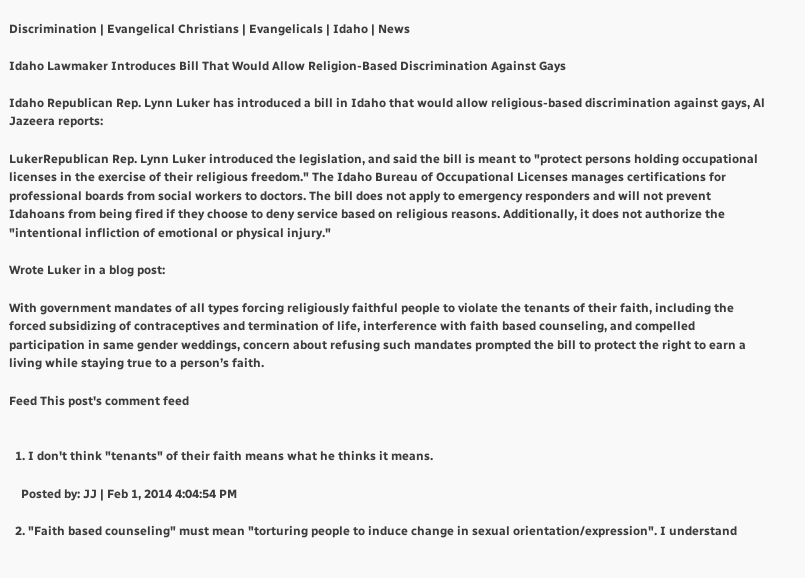Discrimination | Evangelical Christians | Evangelicals | Idaho | News

Idaho Lawmaker Introduces Bill That Would Allow Religion-Based Discrimination Against Gays

Idaho Republican Rep. Lynn Luker has introduced a bill in Idaho that would allow religious-based discrimination against gays, Al Jazeera reports:

LukerRepublican Rep. Lynn Luker introduced the legislation, and said the bill is meant to "protect persons holding occupational licenses in the exercise of their religious freedom." The Idaho Bureau of Occupational Licenses manages certifications for professional boards from social workers to doctors. The bill does not apply to emergency responders and will not prevent Idahoans from being fired if they choose to deny service based on religious reasons. Additionally, it does not authorize the "intentional infliction of emotional or physical injury."

Wrote Luker in a blog post:

With government mandates of all types forcing religiously faithful people to violate the tenants of their faith, including the forced subsidizing of contraceptives and termination of life, interference with faith based counseling, and compelled participation in same gender weddings, concern about refusing such mandates prompted the bill to protect the right to earn a living while staying true to a person’s faith.

Feed This post's comment feed


  1. I don't think "tenants" of their faith means what he thinks it means.

    Posted by: JJ | Feb 1, 2014 4:04:54 PM

  2. "Faith based counseling" must mean "torturing people to induce change in sexual orientation/expression". I understand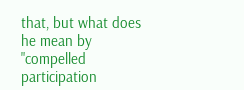that, but what does he mean by "compelled participation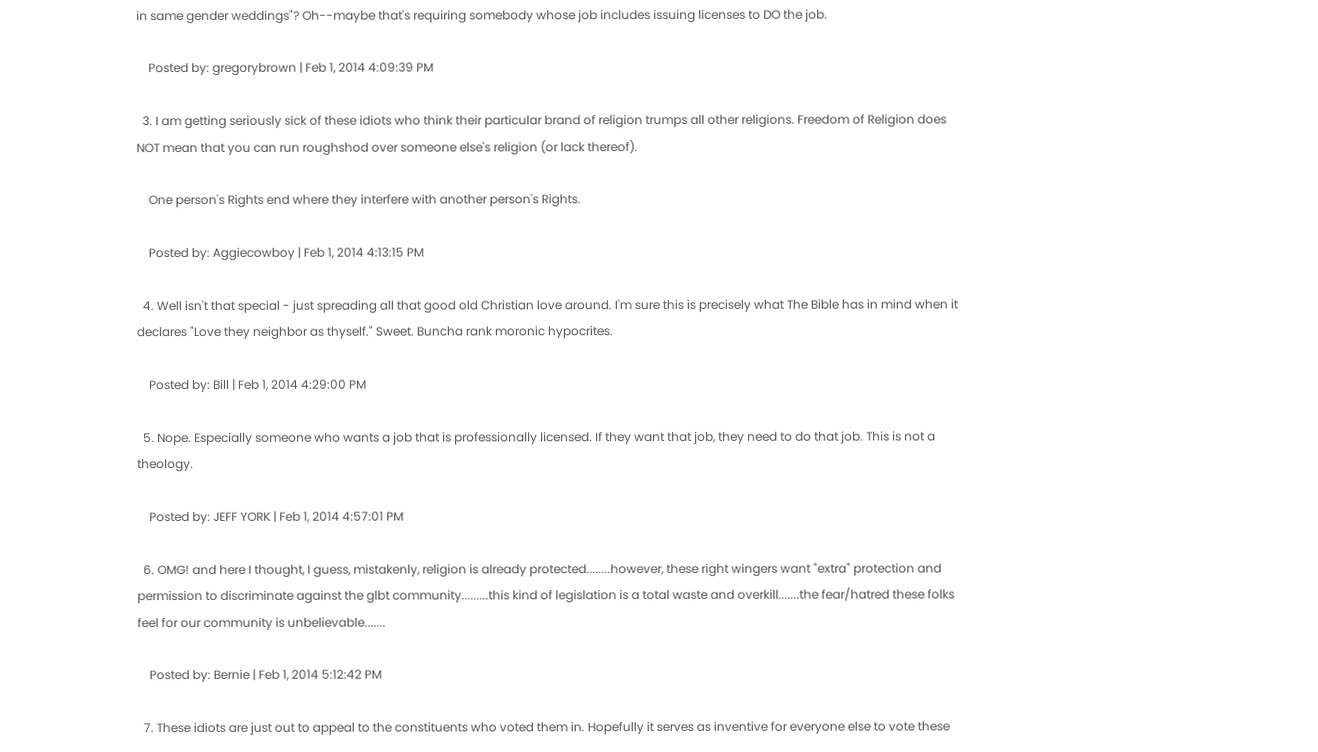in same gender weddings"? Oh--maybe that's requiring somebody whose job includes issuing licenses to DO the job.

    Posted by: gregorybrown | Feb 1, 2014 4:09:39 PM

  3. I am getting seriously sick of these idiots who think their particular brand of religion trumps all other religions. Freedom of Religion does NOT mean that you can run roughshod over someone else's religion (or lack thereof).

    One person's Rights end where they interfere with another person's Rights.

    Posted by: Aggiecowboy | Feb 1, 2014 4:13:15 PM

  4. Well isn't that special - just spreading all that good old Christian love around. I'm sure this is precisely what The Bible has in mind when it declares "Love they neighbor as thyself." Sweet. Buncha rank moronic hypocrites.

    Posted by: Bill | Feb 1, 2014 4:29:00 PM

  5. Nope. Especially someone who wants a job that is professionally licensed. If they want that job, they need to do that job. This is not a theology.

    Posted by: JEFF YORK | Feb 1, 2014 4:57:01 PM

  6. OMG! and here I thought, I guess, mistakenly, religion is already protected........however, these right wingers want "extra" protection and permission to discriminate against the glbt community.........this kind of legislation is a total waste and overkill.......the fear/hatred these folks feel for our community is unbelievable.......

    Posted by: Bernie | Feb 1, 2014 5:12:42 PM

  7. These idiots are just out to appeal to the constituents who voted them in. Hopefully it serves as inventive for everyone else to vote these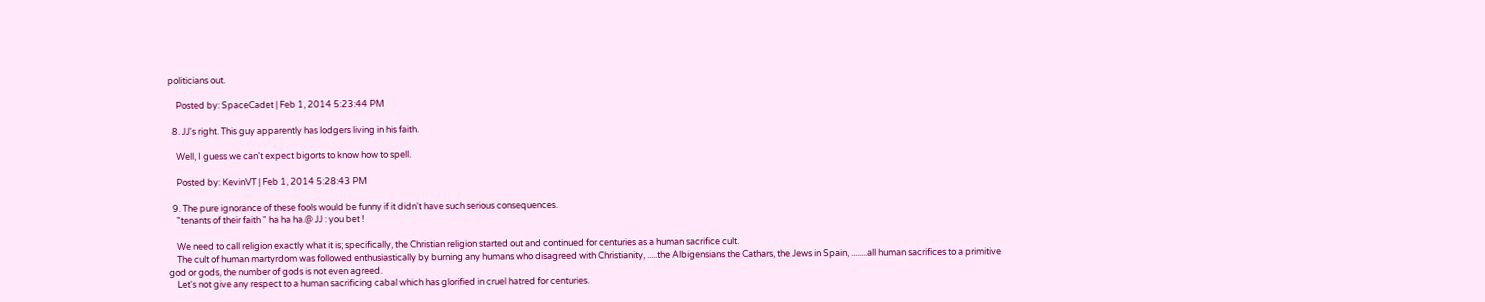politicians out.

    Posted by: SpaceCadet | Feb 1, 2014 5:23:44 PM

  8. JJ's right. This guy apparently has lodgers living in his faith.

    Well, I guess we can't expect bigorts to know how to spell.

    Posted by: KevinVT | Feb 1, 2014 5:28:43 PM

  9. The pure ignorance of these fools would be funny if it didn't have such serious consequences.
    "tenants of their faith " ha ha ha.@ JJ : you bet !

    We need to call religion exactly what it is; specifically, the Christian religion started out and continued for centuries as a human sacrifice cult.
    The cult of human martyrdom was followed enthusiastically by burning any humans who disagreed with Christianity, .....the Albigensians the Cathars, the Jews in Spain, ........all human sacrifices to a primitive god or gods, the number of gods is not even agreed.
    Let's not give any respect to a human sacrificing cabal which has glorified in cruel hatred for centuries.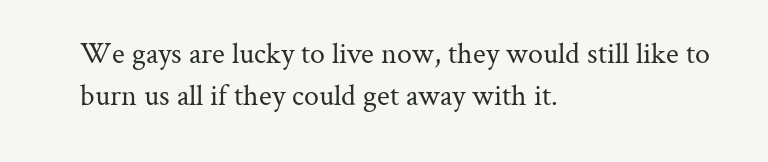We gays are lucky to live now, they would still like to burn us all if they could get away with it.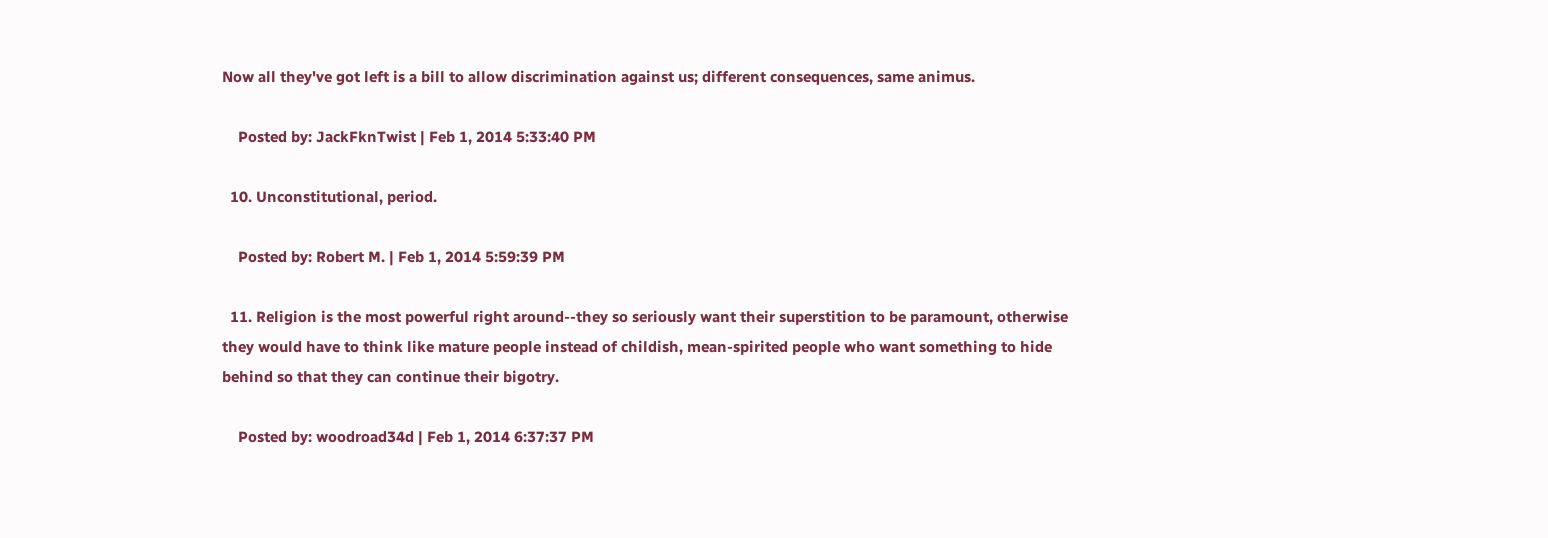Now all they've got left is a bill to allow discrimination against us; different consequences, same animus.

    Posted by: JackFknTwist | Feb 1, 2014 5:33:40 PM

  10. Unconstitutional, period.

    Posted by: Robert M. | Feb 1, 2014 5:59:39 PM

  11. Religion is the most powerful right around--they so seriously want their superstition to be paramount, otherwise they would have to think like mature people instead of childish, mean-spirited people who want something to hide behind so that they can continue their bigotry.

    Posted by: woodroad34d | Feb 1, 2014 6:37:37 PM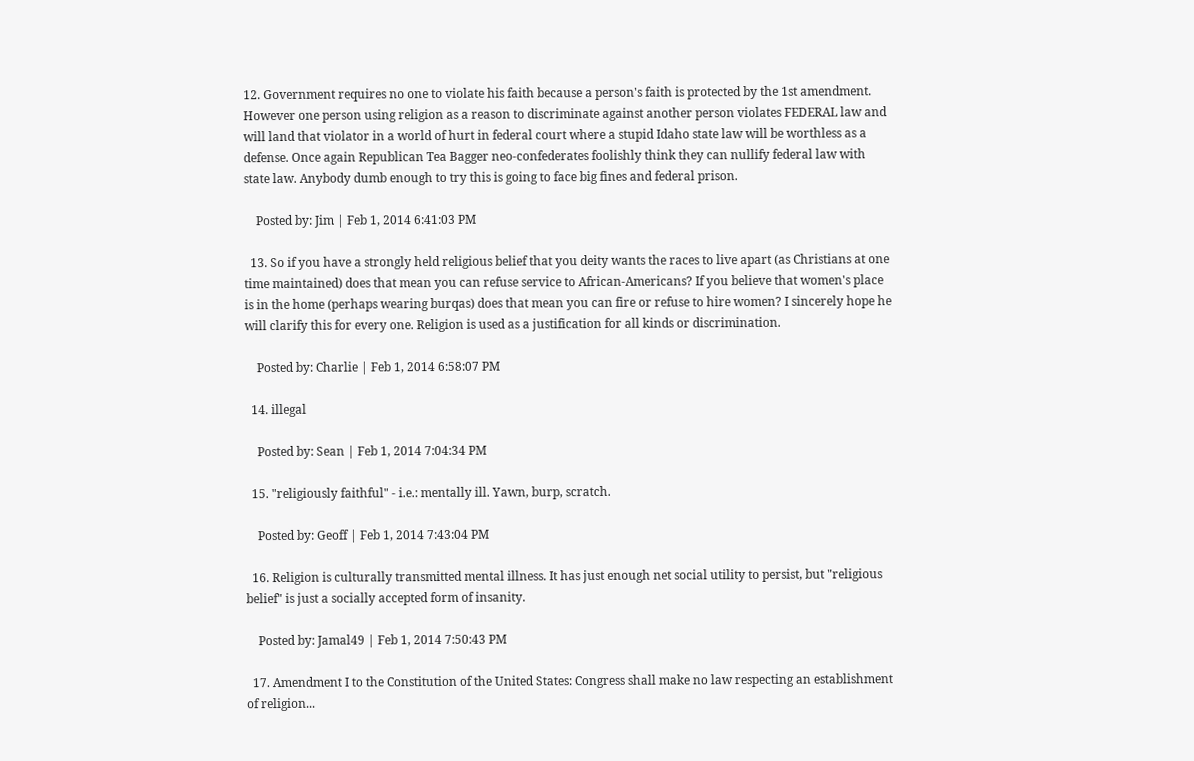12. Government requires no one to violate his faith because a person's faith is protected by the 1st amendment. However one person using religion as a reason to discriminate against another person violates FEDERAL law and will land that violator in a world of hurt in federal court where a stupid Idaho state law will be worthless as a defense. Once again Republican Tea Bagger neo-confederates foolishly think they can nullify federal law with state law. Anybody dumb enough to try this is going to face big fines and federal prison.

    Posted by: Jim | Feb 1, 2014 6:41:03 PM

  13. So if you have a strongly held religious belief that you deity wants the races to live apart (as Christians at one time maintained) does that mean you can refuse service to African-Americans? If you believe that women's place is in the home (perhaps wearing burqas) does that mean you can fire or refuse to hire women? I sincerely hope he will clarify this for every one. Religion is used as a justification for all kinds or discrimination.

    Posted by: Charlie | Feb 1, 2014 6:58:07 PM

  14. illegal

    Posted by: Sean | Feb 1, 2014 7:04:34 PM

  15. "religiously faithful" - i.e.: mentally ill. Yawn, burp, scratch.

    Posted by: Geoff | Feb 1, 2014 7:43:04 PM

  16. Religion is culturally transmitted mental illness. It has just enough net social utility to persist, but "religious belief" is just a socially accepted form of insanity.

    Posted by: Jamal49 | Feb 1, 2014 7:50:43 PM

  17. Amendment I to the Constitution of the United States: Congress shall make no law respecting an establishment of religion...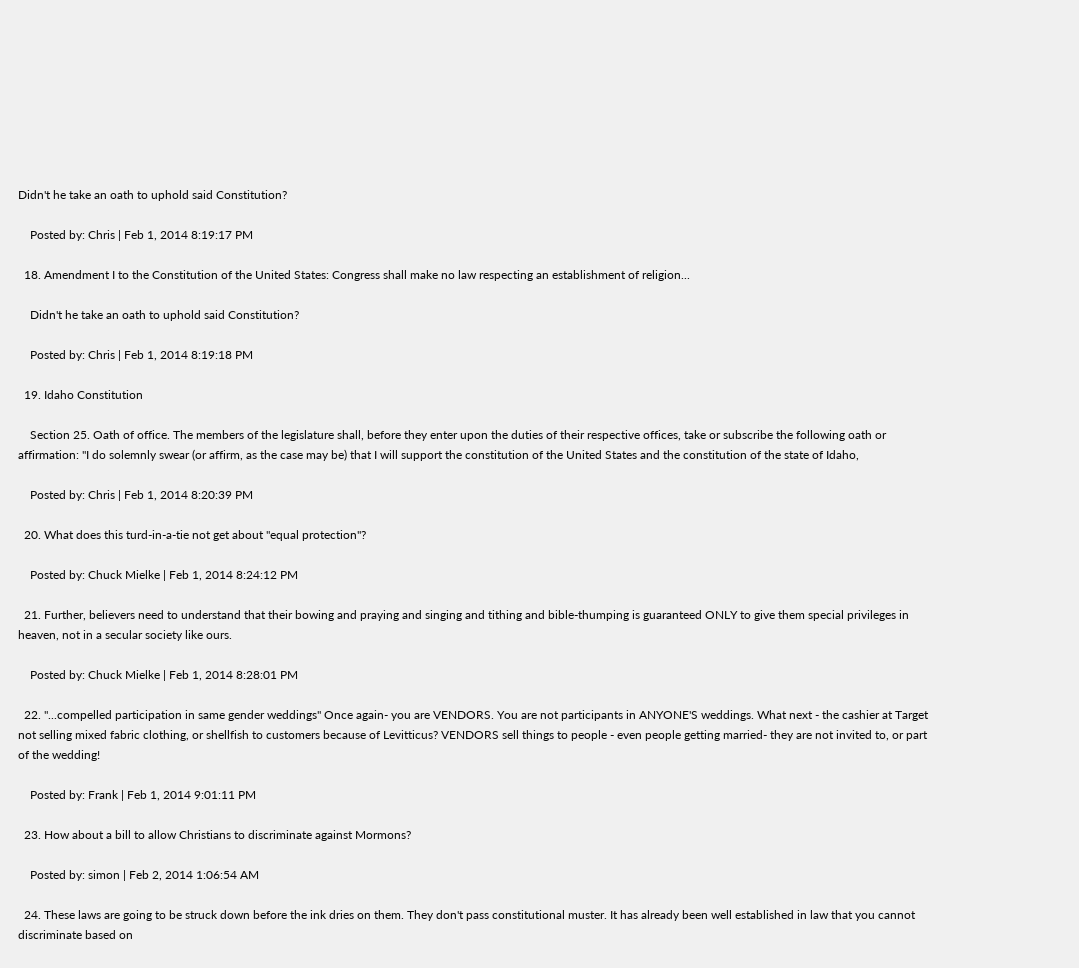Didn't he take an oath to uphold said Constitution?

    Posted by: Chris | Feb 1, 2014 8:19:17 PM

  18. Amendment I to the Constitution of the United States: Congress shall make no law respecting an establishment of religion...

    Didn't he take an oath to uphold said Constitution?

    Posted by: Chris | Feb 1, 2014 8:19:18 PM

  19. Idaho Constitution

    Section 25. Oath of office. The members of the legislature shall, before they enter upon the duties of their respective offices, take or subscribe the following oath or affirmation: "I do solemnly swear (or affirm, as the case may be) that I will support the constitution of the United States and the constitution of the state of Idaho,

    Posted by: Chris | Feb 1, 2014 8:20:39 PM

  20. What does this turd-in-a-tie not get about "equal protection"?

    Posted by: Chuck Mielke | Feb 1, 2014 8:24:12 PM

  21. Further, believers need to understand that their bowing and praying and singing and tithing and bible-thumping is guaranteed ONLY to give them special privileges in heaven, not in a secular society like ours.

    Posted by: Chuck Mielke | Feb 1, 2014 8:28:01 PM

  22. "...compelled participation in same gender weddings" Once again- you are VENDORS. You are not participants in ANYONE'S weddings. What next - the cashier at Target not selling mixed fabric clothing, or shellfish to customers because of Levitticus? VENDORS sell things to people - even people getting married- they are not invited to, or part of the wedding!

    Posted by: Frank | Feb 1, 2014 9:01:11 PM

  23. How about a bill to allow Christians to discriminate against Mormons?

    Posted by: simon | Feb 2, 2014 1:06:54 AM

  24. These laws are going to be struck down before the ink dries on them. They don't pass constitutional muster. It has already been well established in law that you cannot discriminate based on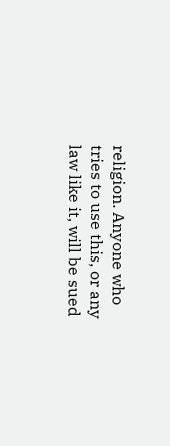religion. Anyone who tries to use this, or any law like it, will be sued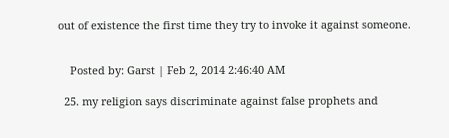out of existence the first time they try to invoke it against someone.


    Posted by: Garst | Feb 2, 2014 2:46:40 AM

  25. my religion says discriminate against false prophets and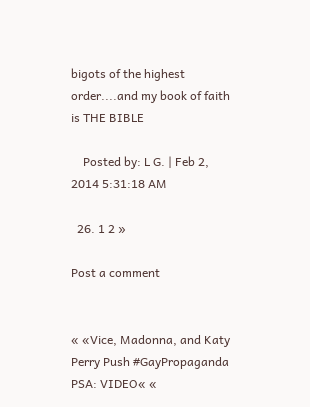bigots of the highest order....and my book of faith is THE BIBLE

    Posted by: L G. | Feb 2, 2014 5:31:18 AM

  26. 1 2 »

Post a comment


« «Vice, Madonna, and Katy Perry Push #GayPropaganda PSA: VIDEO« «